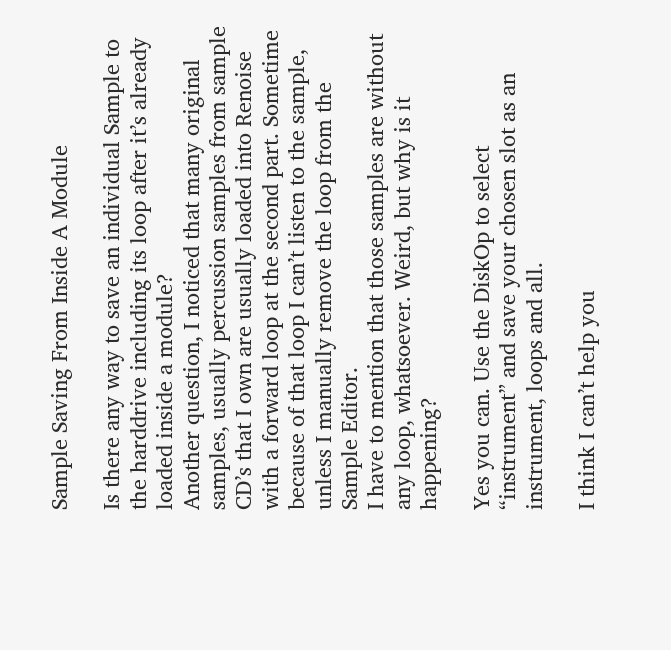Sample Saving From Inside A Module

Is there any way to save an individual Sample to the harddrive including its loop after it’s already loaded inside a module?
Another question, I noticed that many original samples, usually percussion samples from sample CD’s that I own are usually loaded into Renoise with a forward loop at the second part. Sometime because of that loop I can’t listen to the sample, unless I manually remove the loop from the Sample Editor.
I have to mention that those samples are without any loop, whatsoever. Weird, but why is it happening?

Yes you can. Use the DiskOp to select “instrument” and save your chosen slot as an instrument, loops and all.

I think I can’t help you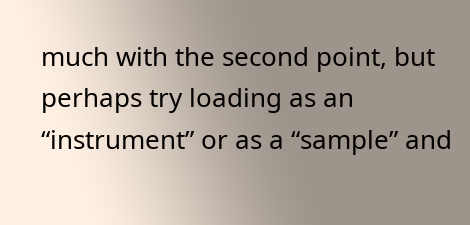much with the second point, but perhaps try loading as an “instrument” or as a “sample” and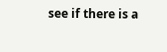see if there is a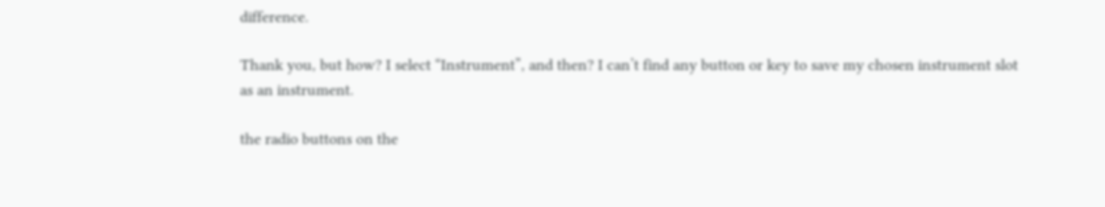difference.

Thank you, but how? I select “Instrument”, and then? I can’t find any button or key to save my chosen instrument slot as an instrument.

the radio buttons on the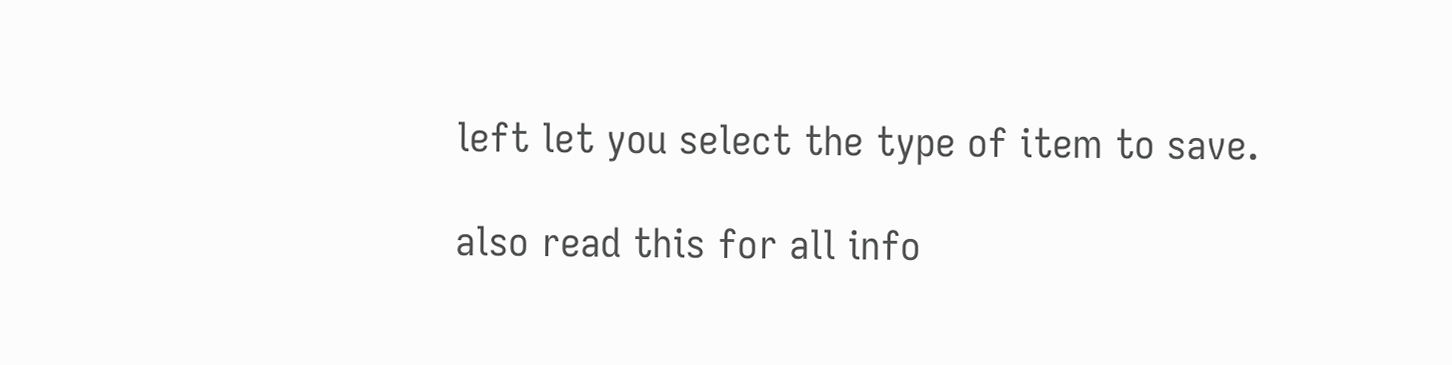left let you select the type of item to save.

also read this for all info